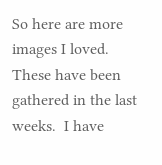So here are more images I loved.  These have been gathered in the last weeks.  I have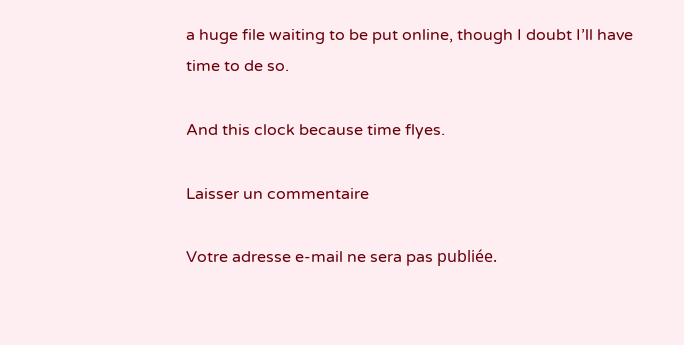a huge file waiting to be put online, though I doubt I’ll have time to de so.

And this clock because time flyes.

Laisser un commentaire

Votre adresse e-mail ne sera pas publiée.